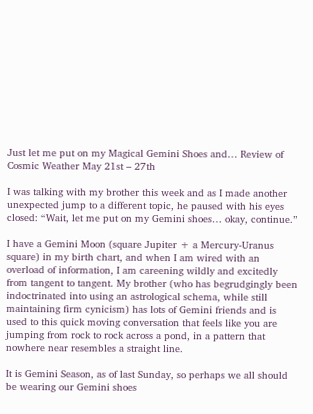Just let me put on my Magical Gemini Shoes and… Review of Cosmic Weather May 21st – 27th

I was talking with my brother this week and as I made another unexpected jump to a different topic, he paused with his eyes closed: “Wait, let me put on my Gemini shoes… okay, continue.”

I have a Gemini Moon (square Jupiter + a Mercury-Uranus square) in my birth chart, and when I am wired with an overload of information, I am careening wildly and excitedly from tangent to tangent. My brother (who has begrudgingly been indoctrinated into using an astrological schema, while still maintaining firm cynicism) has lots of Gemini friends and is used to this quick moving conversation that feels like you are jumping from rock to rock across a pond, in a pattern that nowhere near resembles a straight line.

It is Gemini Season, as of last Sunday, so perhaps we all should be wearing our Gemini shoes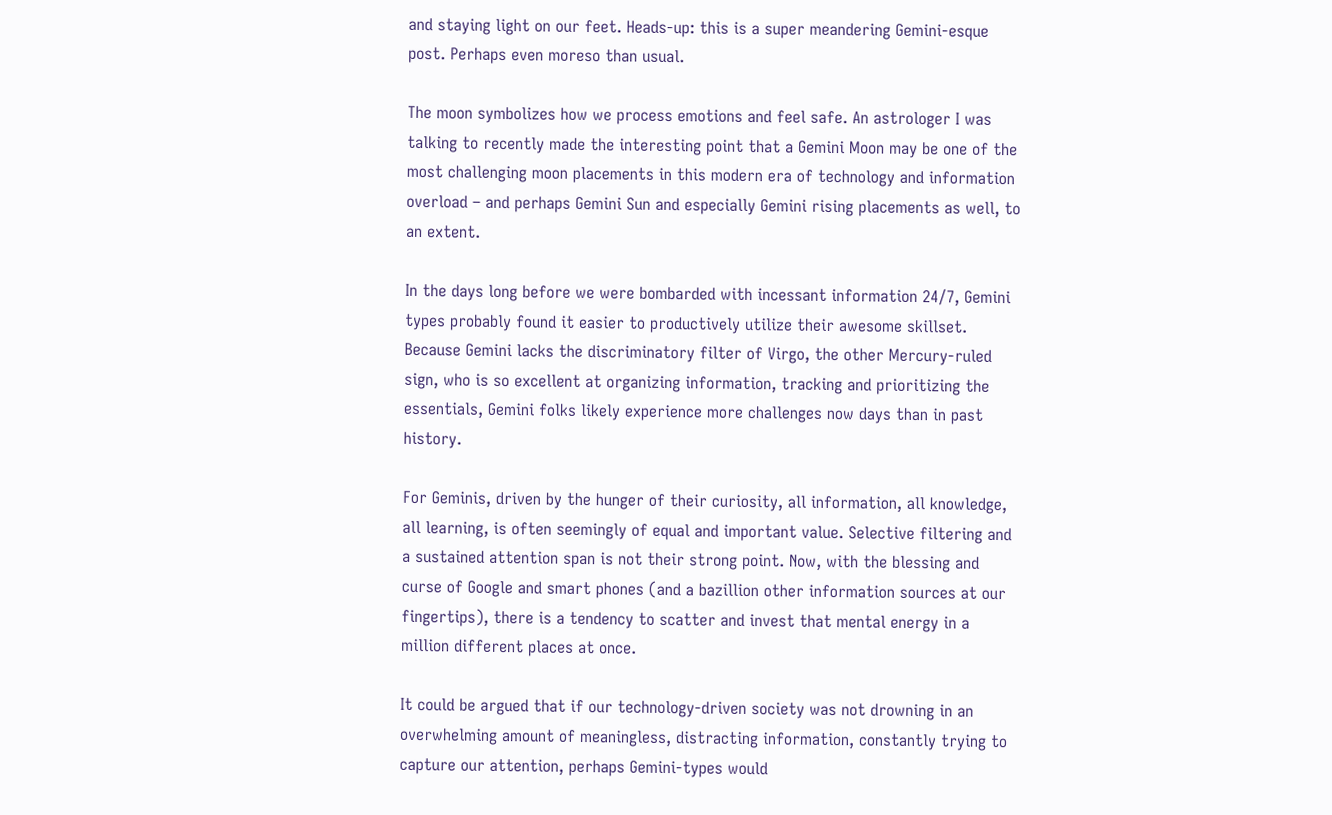and staying light on our feet. Heads-up: this is a super meandering Gemini-esque post. Perhaps even moreso than usual.

The moon symbolizes how we process emotions and feel safe. An astrologer I was talking to recently made the interesting point that a Gemini Moon may be one of the most challenging moon placements in this modern era of technology and information overload – and perhaps Gemini Sun and especially Gemini rising placements as well, to an extent.

In the days long before we were bombarded with incessant information 24/7, Gemini types probably found it easier to productively utilize their awesome skillset. Because Gemini lacks the discriminatory filter of Virgo, the other Mercury-ruled sign, who is so excellent at organizing information, tracking and prioritizing the essentials, Gemini folks likely experience more challenges now days than in past history.

For Geminis, driven by the hunger of their curiosity, all information, all knowledge, all learning, is often seemingly of equal and important value. Selective filtering and a sustained attention span is not their strong point. Now, with the blessing and curse of Google and smart phones (and a bazillion other information sources at our fingertips), there is a tendency to scatter and invest that mental energy in a million different places at once.

It could be argued that if our technology-driven society was not drowning in an overwhelming amount of meaningless, distracting information, constantly trying to capture our attention, perhaps Gemini-types would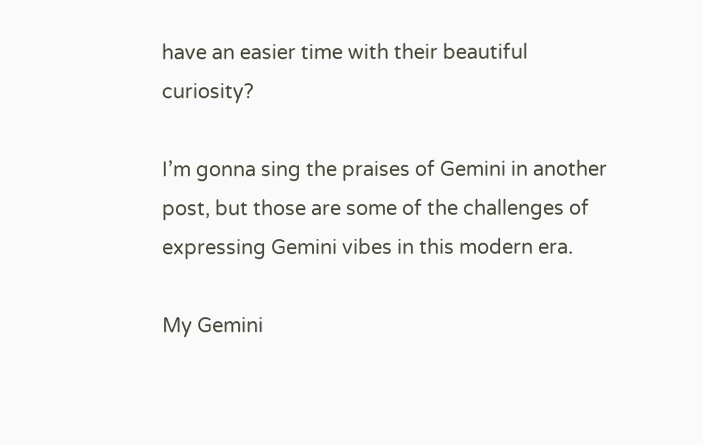have an easier time with their beautiful curiosity?

I’m gonna sing the praises of Gemini in another post, but those are some of the challenges of expressing Gemini vibes in this modern era.

My Gemini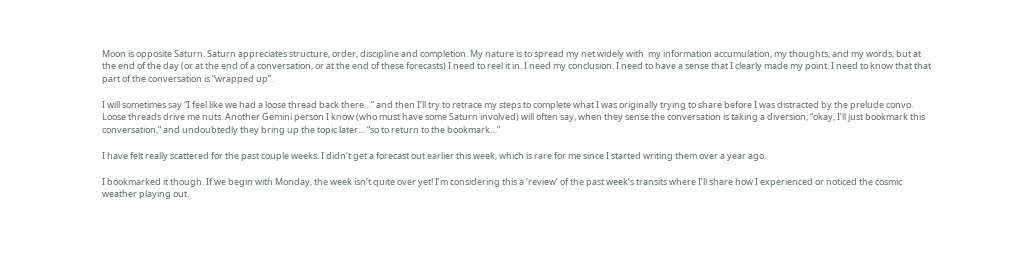Moon is opposite Saturn. Saturn appreciates structure, order, discipline and completion. My nature is to spread my net widely with  my information accumulation, my thoughts, and my words, but at the end of the day (or at the end of a conversation, or at the end of these forecasts) I need to reel it in. I need my conclusion. I need to have a sense that I clearly made my point. I need to know that that part of the conversation is “wrapped up”.

I will sometimes say “I feel like we had a loose thread back there…” and then I’ll try to retrace my steps to complete what I was originally trying to share before I was distracted by the prelude convo. Loose threads drive me nuts. Another Gemini person I know (who must have some Saturn involved) will often say, when they sense the conversation is taking a diversion, “okay, I’ll just bookmark this conversation,” and undoubtedly they bring up the topic later… “so to return to the bookmark…”

I have felt really scattered for the past couple weeks. I didn’t get a forecast out earlier this week, which is rare for me since I started writing them over a year ago.

I bookmarked it though. If we begin with Monday, the week isn’t quite over yet! I’m considering this a ‘review’ of the past week’s transits where I’ll share how I experienced or noticed the cosmic weather playing out.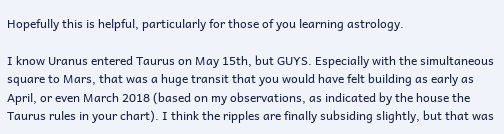Hopefully this is helpful, particularly for those of you learning astrology.

I know Uranus entered Taurus on May 15th, but GUYS. Especially with the simultaneous square to Mars, that was a huge transit that you would have felt building as early as April, or even March 2018 (based on my observations, as indicated by the house the Taurus rules in your chart). I think the ripples are finally subsiding slightly, but that was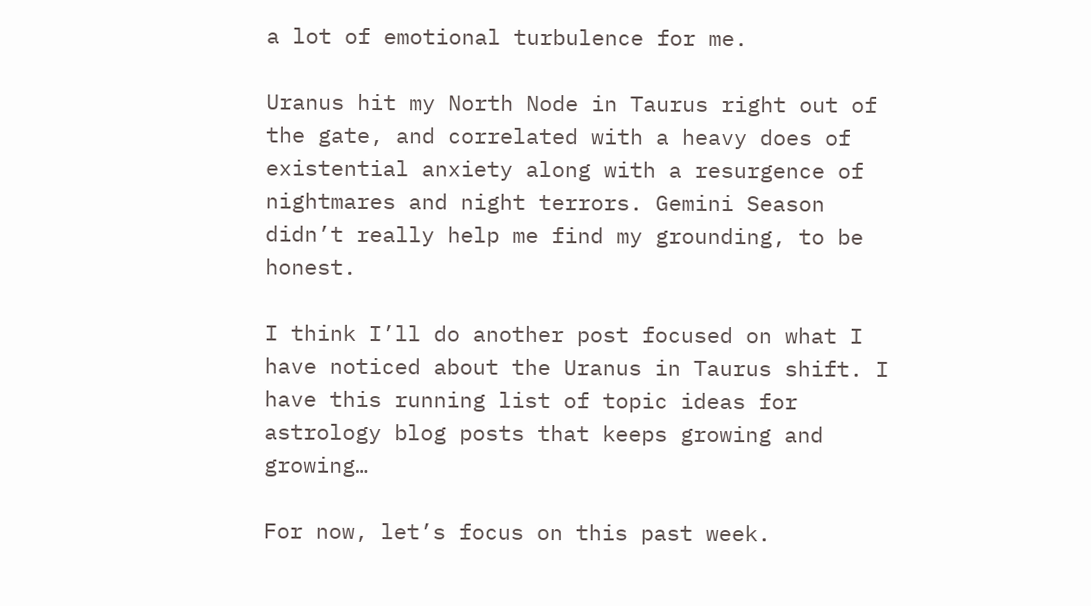a lot of emotional turbulence for me.

Uranus hit my North Node in Taurus right out of the gate, and correlated with a heavy does of existential anxiety along with a resurgence of nightmares and night terrors. Gemini Season didn’t really help me find my grounding, to be honest.

I think I’ll do another post focused on what I have noticed about the Uranus in Taurus shift. I have this running list of topic ideas for astrology blog posts that keeps growing and growing…

For now, let’s focus on this past week.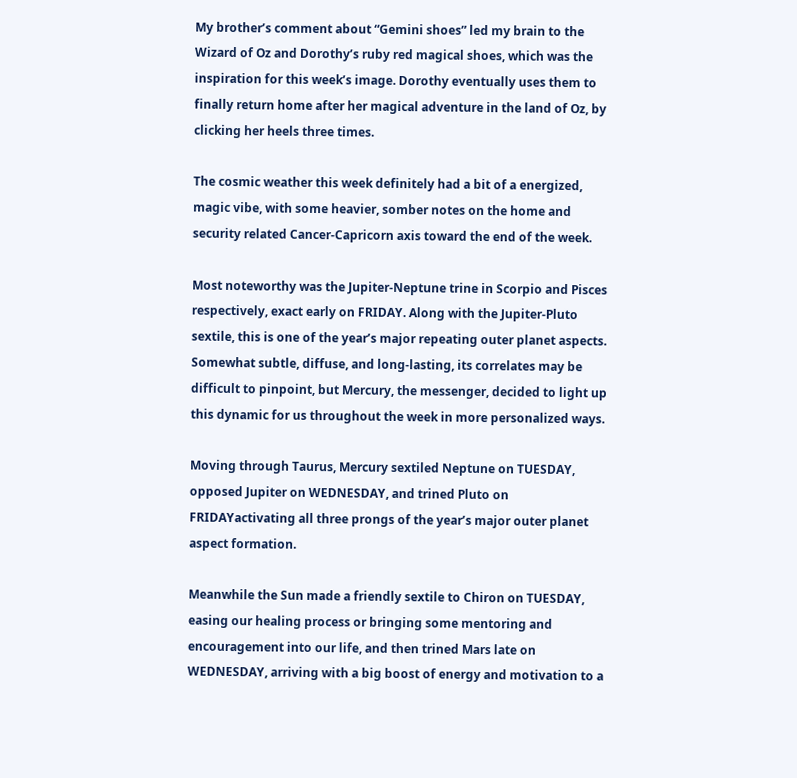My brother’s comment about “Gemini shoes” led my brain to the Wizard of Oz and Dorothy’s ruby red magical shoes, which was the inspiration for this week’s image. Dorothy eventually uses them to finally return home after her magical adventure in the land of Oz, by clicking her heels three times.

The cosmic weather this week definitely had a bit of a energized, magic vibe, with some heavier, somber notes on the home and security related Cancer-Capricorn axis toward the end of the week.

Most noteworthy was the Jupiter-Neptune trine in Scorpio and Pisces respectively, exact early on FRIDAY. Along with the Jupiter-Pluto sextile, this is one of the year’s major repeating outer planet aspects. Somewhat subtle, diffuse, and long-lasting, its correlates may be difficult to pinpoint, but Mercury, the messenger, decided to light up this dynamic for us throughout the week in more personalized ways.

Moving through Taurus, Mercury sextiled Neptune on TUESDAY, opposed Jupiter on WEDNESDAY, and trined Pluto on FRIDAYactivating all three prongs of the year’s major outer planet aspect formation.

Meanwhile the Sun made a friendly sextile to Chiron on TUESDAY, easing our healing process or bringing some mentoring and encouragement into our life, and then trined Mars late on WEDNESDAY, arriving with a big boost of energy and motivation to a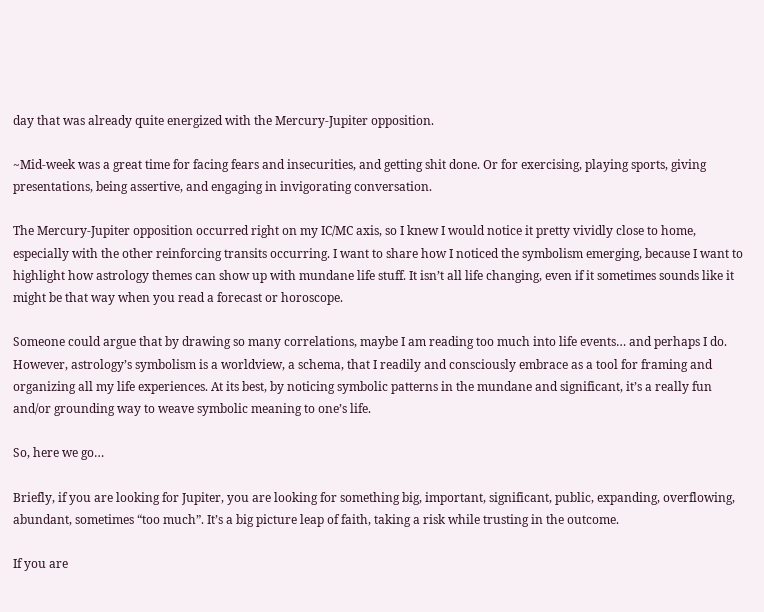day that was already quite energized with the Mercury-Jupiter opposition.

~Mid-week was a great time for facing fears and insecurities, and getting shit done. Or for exercising, playing sports, giving presentations, being assertive, and engaging in invigorating conversation.

The Mercury-Jupiter opposition occurred right on my IC/MC axis, so I knew I would notice it pretty vividly close to home, especially with the other reinforcing transits occurring. I want to share how I noticed the symbolism emerging, because I want to highlight how astrology themes can show up with mundane life stuff. It isn’t all life changing, even if it sometimes sounds like it might be that way when you read a forecast or horoscope.

Someone could argue that by drawing so many correlations, maybe I am reading too much into life events… and perhaps I do. However, astrology’s symbolism is a worldview, a schema, that I readily and consciously embrace as a tool for framing and organizing all my life experiences. At its best, by noticing symbolic patterns in the mundane and significant, it’s a really fun and/or grounding way to weave symbolic meaning to one’s life.

So, here we go…

Briefly, if you are looking for Jupiter, you are looking for something big, important, significant, public, expanding, overflowing, abundant, sometimes “too much”. It’s a big picture leap of faith, taking a risk while trusting in the outcome.

If you are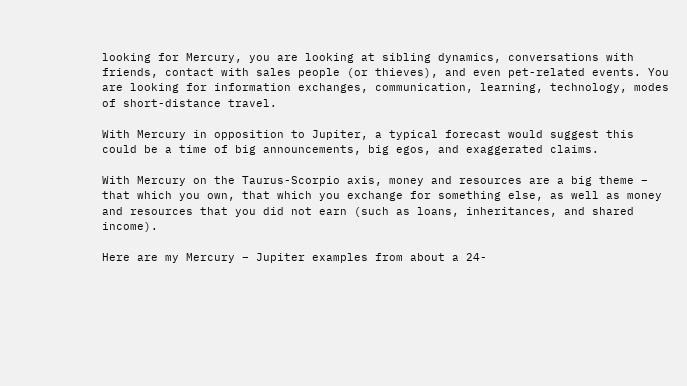looking for Mercury, you are looking at sibling dynamics, conversations with friends, contact with sales people (or thieves), and even pet-related events. You are looking for information exchanges, communication, learning, technology, modes of short-distance travel.

With Mercury in opposition to Jupiter, a typical forecast would suggest this could be a time of big announcements, big egos, and exaggerated claims.

With Mercury on the Taurus-Scorpio axis, money and resources are a big theme – that which you own, that which you exchange for something else, as well as money and resources that you did not earn (such as loans, inheritances, and shared income).

Here are my Mercury – Jupiter examples from about a 24-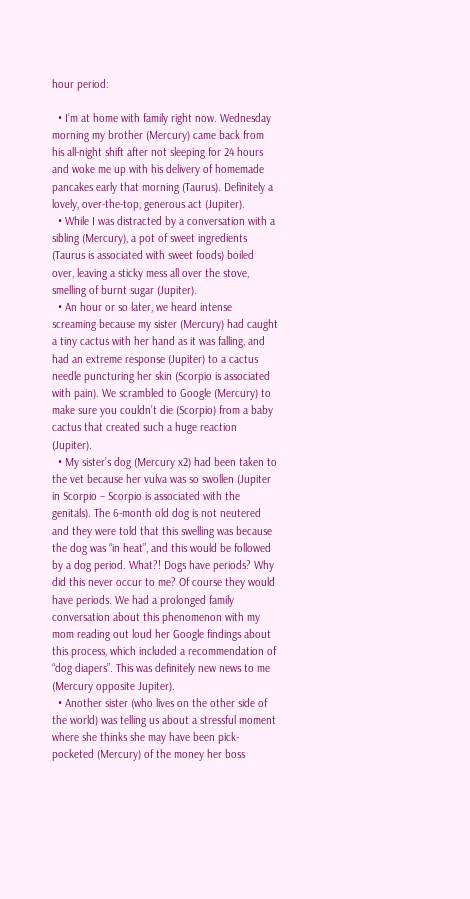hour period:

  • I’m at home with family right now. Wednesday morning my brother (Mercury) came back from his all-night shift after not sleeping for 24 hours and woke me up with his delivery of homemade pancakes early that morning (Taurus). Definitely a lovely, over-the-top, generous act (Jupiter).
  • While I was distracted by a conversation with a sibling (Mercury), a pot of sweet ingredients (Taurus is associated with sweet foods) boiled over, leaving a sticky mess all over the stove, smelling of burnt sugar (Jupiter).
  • An hour or so later, we heard intense screaming because my sister (Mercury) had caught a tiny cactus with her hand as it was falling, and had an extreme response (Jupiter) to a cactus needle puncturing her skin (Scorpio is associated with pain). We scrambled to Google (Mercury) to make sure you couldn’t die (Scorpio) from a baby cactus that created such a huge reaction (Jupiter).
  • My sister’s dog (Mercury x2) had been taken to the vet because her vulva was so swollen (Jupiter in Scorpio – Scorpio is associated with the genitals). The 6-month old dog is not neutered and they were told that this swelling was because the dog was “in heat”, and this would be followed by a dog period. What?! Dogs have periods? Why did this never occur to me? Of course they would have periods. We had a prolonged family conversation about this phenomenon with my mom reading out loud her Google findings about this process, which included a recommendation of “dog diapers”. This was definitely new news to me (Mercury opposite Jupiter).
  • Another sister (who lives on the other side of the world) was telling us about a stressful moment where she thinks she may have been pick-pocketed (Mercury) of the money her boss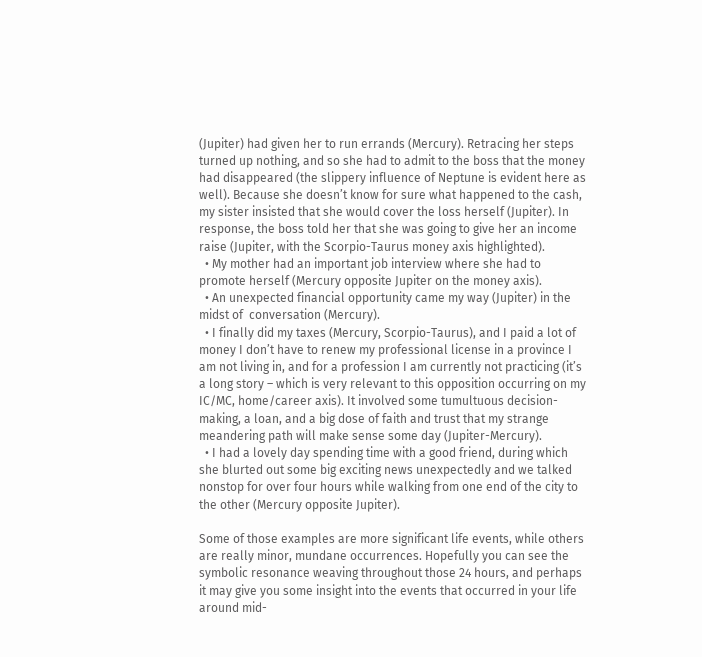(Jupiter) had given her to run errands (Mercury). Retracing her steps turned up nothing, and so she had to admit to the boss that the money had disappeared (the slippery influence of Neptune is evident here as well). Because she doesn’t know for sure what happened to the cash, my sister insisted that she would cover the loss herself (Jupiter). In response, the boss told her that she was going to give her an income raise (Jupiter, with the Scorpio-Taurus money axis highlighted).
  • My mother had an important job interview where she had to promote herself (Mercury opposite Jupiter on the money axis).
  • An unexpected financial opportunity came my way (Jupiter) in the midst of  conversation (Mercury).
  • I finally did my taxes (Mercury, Scorpio-Taurus), and I paid a lot of money I don’t have to renew my professional license in a province I am not living in, and for a profession I am currently not practicing (it’s a long story – which is very relevant to this opposition occurring on my IC/MC, home/career axis). It involved some tumultuous decision-making, a loan, and a big dose of faith and trust that my strange meandering path will make sense some day (Jupiter-Mercury).
  • I had a lovely day spending time with a good friend, during which she blurted out some big exciting news unexpectedly and we talked nonstop for over four hours while walking from one end of the city to the other (Mercury opposite Jupiter).

Some of those examples are more significant life events, while others are really minor, mundane occurrences. Hopefully you can see the symbolic resonance weaving throughout those 24 hours, and perhaps it may give you some insight into the events that occurred in your life around mid-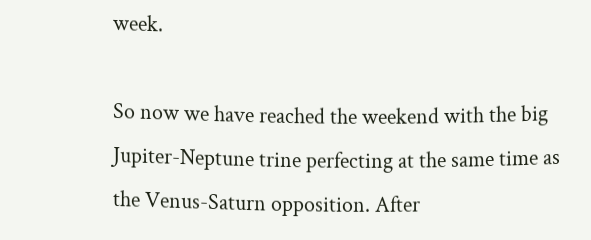week.

So now we have reached the weekend with the big Jupiter-Neptune trine perfecting at the same time as the Venus-Saturn opposition. After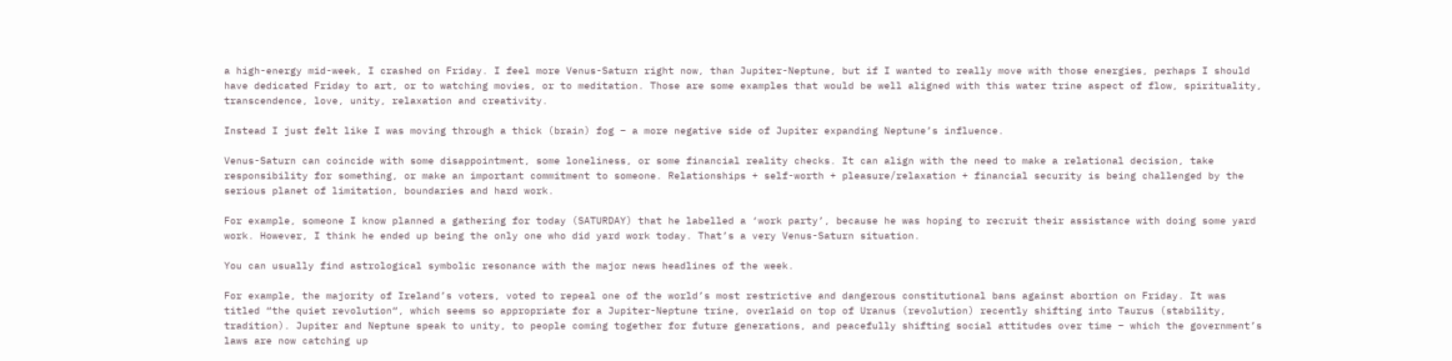a high-energy mid-week, I crashed on Friday. I feel more Venus-Saturn right now, than Jupiter-Neptune, but if I wanted to really move with those energies, perhaps I should have dedicated Friday to art, or to watching movies, or to meditation. Those are some examples that would be well aligned with this water trine aspect of flow, spirituality, transcendence, love, unity, relaxation and creativity.

Instead I just felt like I was moving through a thick (brain) fog – a more negative side of Jupiter expanding Neptune’s influence.

Venus-Saturn can coincide with some disappointment, some loneliness, or some financial reality checks. It can align with the need to make a relational decision, take responsibility for something, or make an important commitment to someone. Relationships + self-worth + pleasure/relaxation + financial security is being challenged by the serious planet of limitation, boundaries and hard work.

For example, someone I know planned a gathering for today (SATURDAY) that he labelled a ‘work party’, because he was hoping to recruit their assistance with doing some yard work. However, I think he ended up being the only one who did yard work today. That’s a very Venus-Saturn situation.

You can usually find astrological symbolic resonance with the major news headlines of the week.

For example, the majority of Ireland’s voters, voted to repeal one of the world’s most restrictive and dangerous constitutional bans against abortion on Friday. It was titled “the quiet revolution“, which seems so appropriate for a Jupiter-Neptune trine, overlaid on top of Uranus (revolution) recently shifting into Taurus (stability, tradition). Jupiter and Neptune speak to unity, to people coming together for future generations, and peacefully shifting social attitudes over time – which the government’s laws are now catching up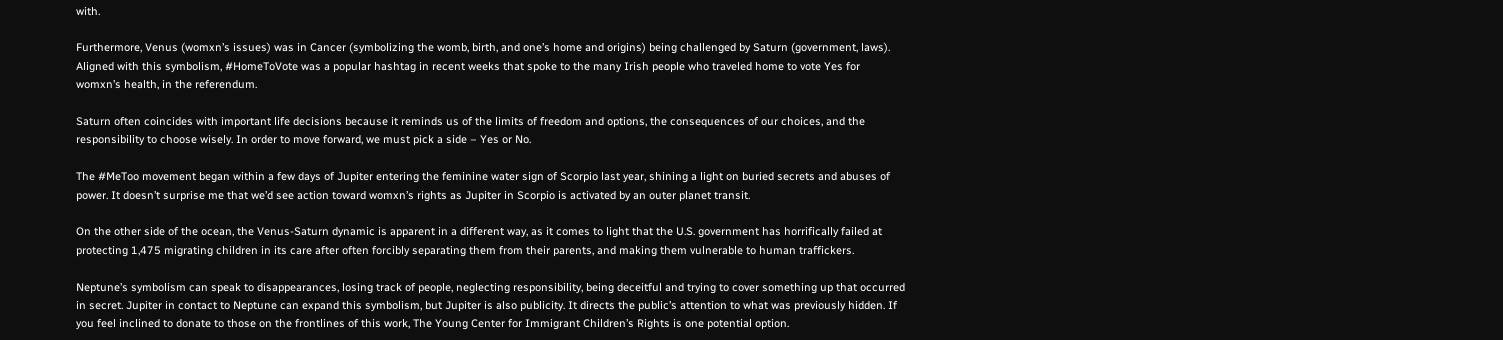with.

Furthermore, Venus (womxn’s issues) was in Cancer (symbolizing the womb, birth, and one’s home and origins) being challenged by Saturn (government, laws). Aligned with this symbolism, #HomeToVote was a popular hashtag in recent weeks that spoke to the many Irish people who traveled home to vote Yes for womxn’s health, in the referendum.

Saturn often coincides with important life decisions because it reminds us of the limits of freedom and options, the consequences of our choices, and the responsibility to choose wisely. In order to move forward, we must pick a side – Yes or No.

The #MeToo movement began within a few days of Jupiter entering the feminine water sign of Scorpio last year, shining a light on buried secrets and abuses of power. It doesn’t surprise me that we’d see action toward womxn’s rights as Jupiter in Scorpio is activated by an outer planet transit.

On the other side of the ocean, the Venus-Saturn dynamic is apparent in a different way, as it comes to light that the U.S. government has horrifically failed at protecting 1,475 migrating children in its care after often forcibly separating them from their parents, and making them vulnerable to human traffickers.

Neptune’s symbolism can speak to disappearances, losing track of people, neglecting responsibility, being deceitful and trying to cover something up that occurred in secret. Jupiter in contact to Neptune can expand this symbolism, but Jupiter is also publicity. It directs the public’s attention to what was previously hidden. If you feel inclined to donate to those on the frontlines of this work, The Young Center for Immigrant Children’s Rights is one potential option.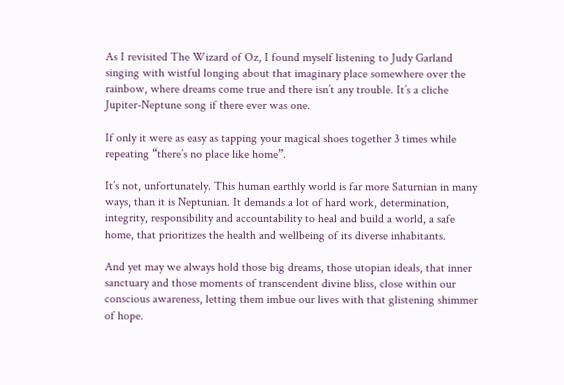As I revisited The Wizard of Oz, I found myself listening to Judy Garland singing with wistful longing about that imaginary place somewhere over the rainbow, where dreams come true and there isn’t any trouble. It’s a cliche Jupiter-Neptune song if there ever was one.

If only it were as easy as tapping your magical shoes together 3 times while repeating “there’s no place like home”.

It’s not, unfortunately. This human earthly world is far more Saturnian in many ways, than it is Neptunian. It demands a lot of hard work, determination, integrity, responsibility and accountability to heal and build a world, a safe home, that prioritizes the health and wellbeing of its diverse inhabitants.

And yet may we always hold those big dreams, those utopian ideals, that inner sanctuary and those moments of transcendent divine bliss, close within our conscious awareness, letting them imbue our lives with that glistening shimmer of hope.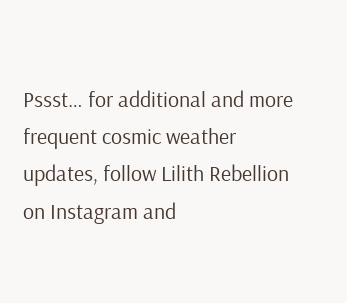Pssst… for additional and more frequent cosmic weather updates, follow Lilith Rebellion on Instagram and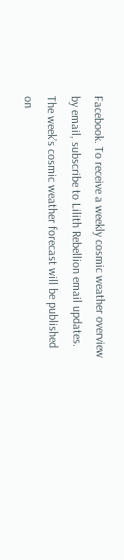Facebook. To receive a weekly cosmic weather overview by email, subscribe to Lilith Rebellion email updates. The week’s cosmic weather forecast will be published on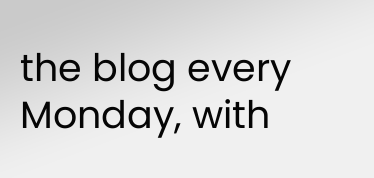the blog every Monday, with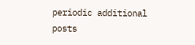periodic additional posts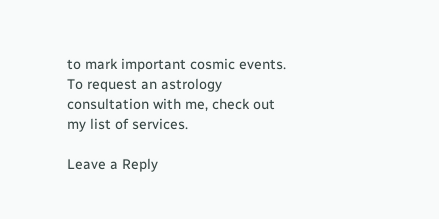to mark important cosmic events. To request an astrology consultation with me, check out my list of services.

Leave a Reply